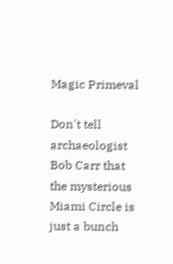Magic Primeval

Don't tell archaeologist Bob Carr that the mysterious Miami Circle is just a bunch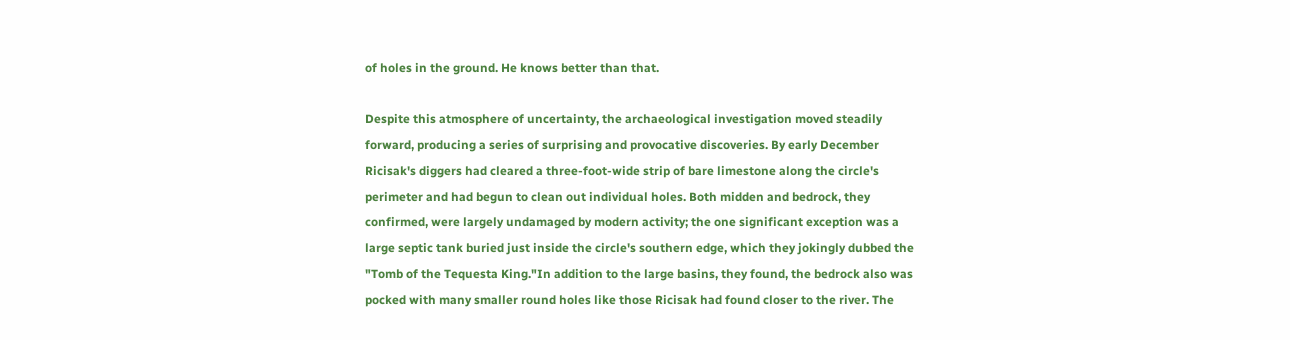of holes in the ground. He knows better than that.

Despite this atmosphere of uncertainty, the archaeological investigation moved steadily forward, producing a series of surprising and provocative discoveries. By early December Ricisak's diggers had cleared a three-foot-wide strip of bare limestone along the circle's perimeter and had begun to clean out individual holes. Both midden and bedrock, they confirmed, were largely undamaged by modern activity; the one significant exception was a large septic tank buried just inside the circle's southern edge, which they jokingly dubbed the "Tomb of the Tequesta King."In addition to the large basins, they found, the bedrock also was pocked with many smaller round holes like those Ricisak had found closer to the river. The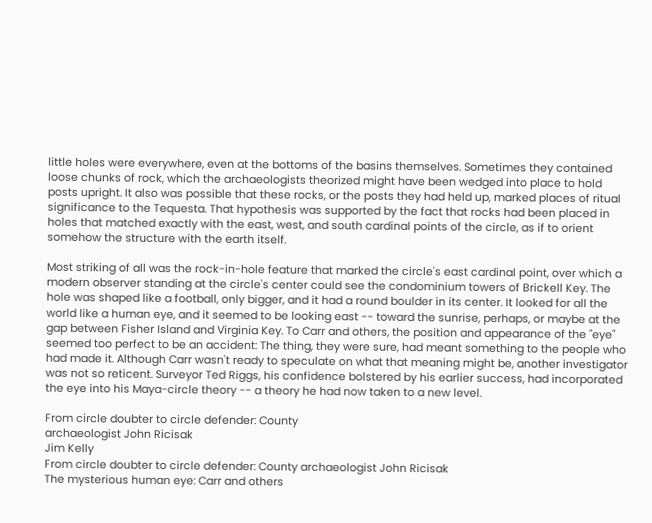little holes were everywhere, even at the bottoms of the basins themselves. Sometimes they contained loose chunks of rock, which the archaeologists theorized might have been wedged into place to hold posts upright. It also was possible that these rocks, or the posts they had held up, marked places of ritual significance to the Tequesta. That hypothesis was supported by the fact that rocks had been placed in holes that matched exactly with the east, west, and south cardinal points of the circle, as if to orient somehow the structure with the earth itself.

Most striking of all was the rock-in-hole feature that marked the circle's east cardinal point, over which a modern observer standing at the circle's center could see the condominium towers of Brickell Key. The hole was shaped like a football, only bigger, and it had a round boulder in its center. It looked for all the world like a human eye, and it seemed to be looking east -- toward the sunrise, perhaps, or maybe at the gap between Fisher Island and Virginia Key. To Carr and others, the position and appearance of the "eye" seemed too perfect to be an accident: The thing, they were sure, had meant something to the people who had made it. Although Carr wasn't ready to speculate on what that meaning might be, another investigator was not so reticent. Surveyor Ted Riggs, his confidence bolstered by his earlier success, had incorporated the eye into his Maya-circle theory -- a theory he had now taken to a new level.

From circle doubter to circle defender: County
archaeologist John Ricisak
Jim Kelly
From circle doubter to circle defender: County archaeologist John Ricisak
The mysterious human eye: Carr and others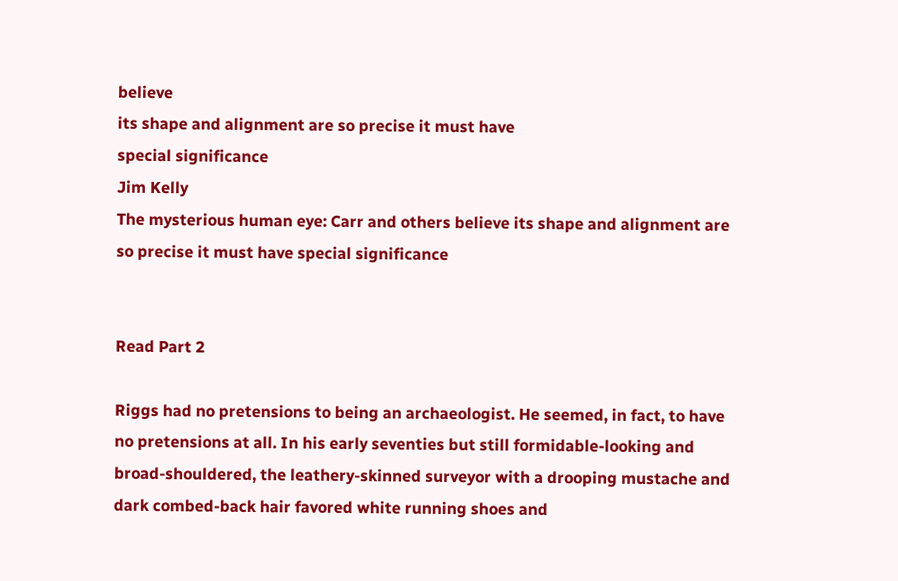believe
its shape and alignment are so precise it must have
special significance
Jim Kelly
The mysterious human eye: Carr and others believe its shape and alignment are so precise it must have special significance


Read Part 2

Riggs had no pretensions to being an archaeologist. He seemed, in fact, to have no pretensions at all. In his early seventies but still formidable-looking and broad-shouldered, the leathery-skinned surveyor with a drooping mustache and dark combed-back hair favored white running shoes and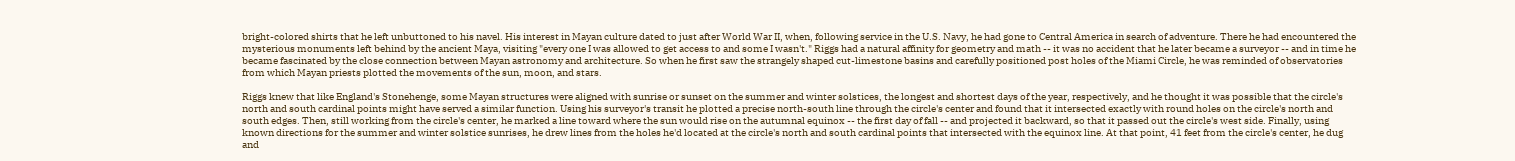bright-colored shirts that he left unbuttoned to his navel. His interest in Mayan culture dated to just after World War II, when, following service in the U.S. Navy, he had gone to Central America in search of adventure. There he had encountered the mysterious monuments left behind by the ancient Maya, visiting "every one I was allowed to get access to and some I wasn't." Riggs had a natural affinity for geometry and math -- it was no accident that he later became a surveyor -- and in time he became fascinated by the close connection between Mayan astronomy and architecture. So when he first saw the strangely shaped cut-limestone basins and carefully positioned post holes of the Miami Circle, he was reminded of observatories from which Mayan priests plotted the movements of the sun, moon, and stars.

Riggs knew that like England's Stonehenge, some Mayan structures were aligned with sunrise or sunset on the summer and winter solstices, the longest and shortest days of the year, respectively, and he thought it was possible that the circle's north and south cardinal points might have served a similar function. Using his surveyor's transit he plotted a precise north-south line through the circle's center and found that it intersected exactly with round holes on the circle's north and south edges. Then, still working from the circle's center, he marked a line toward where the sun would rise on the autumnal equinox -- the first day of fall -- and projected it backward, so that it passed out the circle's west side. Finally, using known directions for the summer and winter solstice sunrises, he drew lines from the holes he'd located at the circle's north and south cardinal points that intersected with the equinox line. At that point, 41 feet from the circle's center, he dug and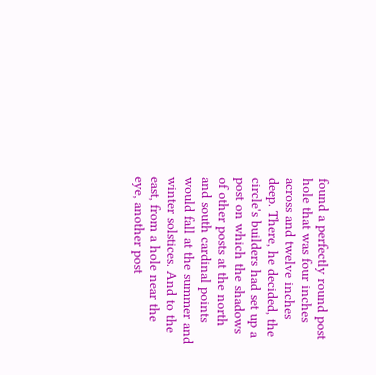found a perfectly round post hole that was four inches across and twelve inches deep. There, he decided, the circle's builders had set up a post on which the shadows of other posts at the north and south cardinal points would fall at the summer and winter solstices. And to the east, from a hole near the eye, another post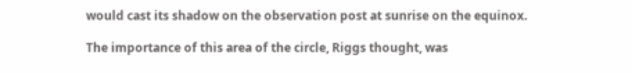would cast its shadow on the observation post at sunrise on the equinox.

The importance of this area of the circle, Riggs thought, was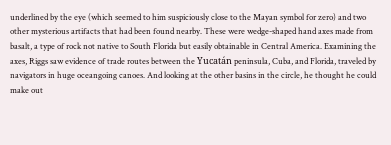underlined by the eye (which seemed to him suspiciously close to the Mayan symbol for zero) and two other mysterious artifacts that had been found nearby. These were wedge-shaped hand axes made from basalt, a type of rock not native to South Florida but easily obtainable in Central America. Examining the axes, Riggs saw evidence of trade routes between the Yucatán peninsula, Cuba, and Florida, traveled by navigators in huge oceangoing canoes. And looking at the other basins in the circle, he thought he could make out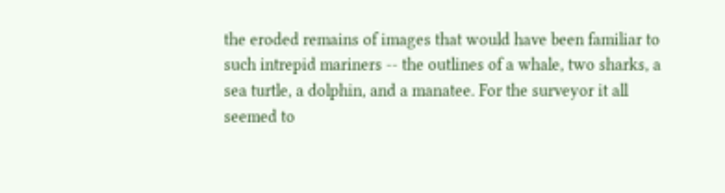the eroded remains of images that would have been familiar to such intrepid mariners -- the outlines of a whale, two sharks, a sea turtle, a dolphin, and a manatee. For the surveyor it all seemed to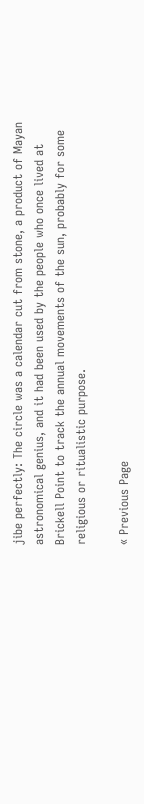jibe perfectly: The circle was a calendar cut from stone, a product of Mayan astronomical genius, and it had been used by the people who once lived at Brickell Point to track the annual movements of the sun, probably for some religious or ritualistic purpose.

« Previous Page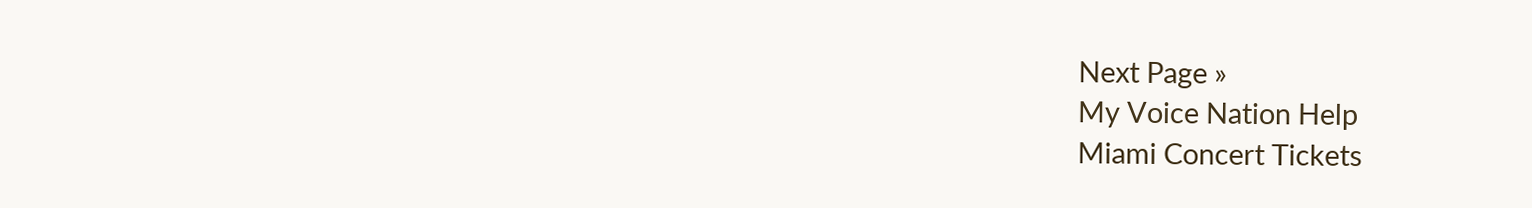Next Page »
My Voice Nation Help
Miami Concert Tickets